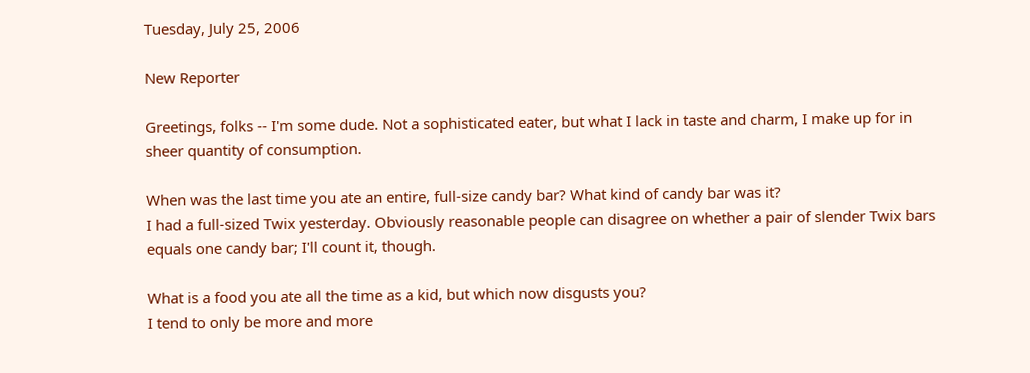Tuesday, July 25, 2006

New Reporter

Greetings, folks -- I'm some dude. Not a sophisticated eater, but what I lack in taste and charm, I make up for in sheer quantity of consumption.

When was the last time you ate an entire, full-size candy bar? What kind of candy bar was it?
I had a full-sized Twix yesterday. Obviously reasonable people can disagree on whether a pair of slender Twix bars equals one candy bar; I'll count it, though.

What is a food you ate all the time as a kid, but which now disgusts you?
I tend to only be more and more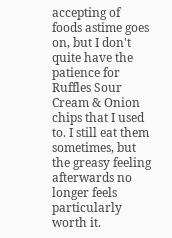accepting of foods astime goes on, but I don't quite have the patience for Ruffles Sour Cream & Onion chips that I used to. I still eat them sometimes, but the greasy feeling afterwards no longer feels particularly worth it.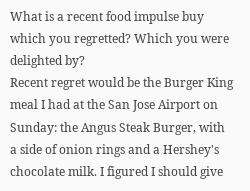What is a recent food impulse buy which you regretted? Which you were delighted by?
Recent regret would be the Burger King meal I had at the San Jose Airport on Sunday: the Angus Steak Burger, with a side of onion rings and a Hershey's chocolate milk. I figured I should give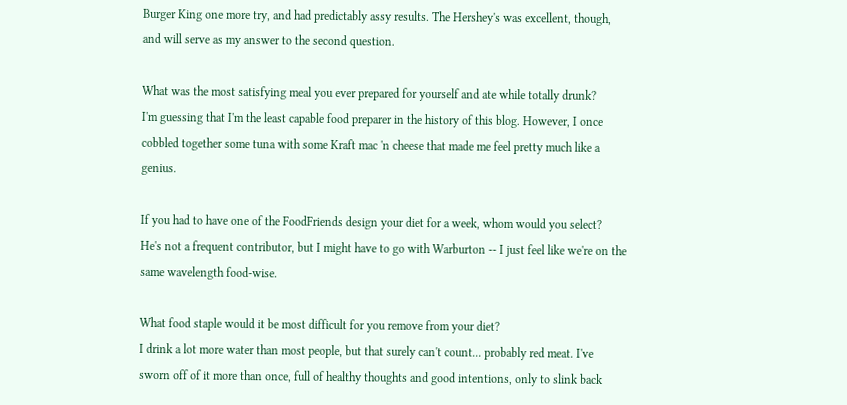Burger King one more try, and had predictably assy results. The Hershey's was excellent, though, and will serve as my answer to the second question.

What was the most satisfying meal you ever prepared for yourself and ate while totally drunk?
I'm guessing that I'm the least capable food preparer in the history of this blog. However, I once cobbled together some tuna with some Kraft mac 'n cheese that made me feel pretty much like a genius.

If you had to have one of the FoodFriends design your diet for a week, whom would you select?
He's not a frequent contributor, but I might have to go with Warburton -- I just feel like we're on the same wavelength food-wise.

What food staple would it be most difficult for you remove from your diet?
I drink a lot more water than most people, but that surely can't count... probably red meat. I've sworn off of it more than once, full of healthy thoughts and good intentions, only to slink back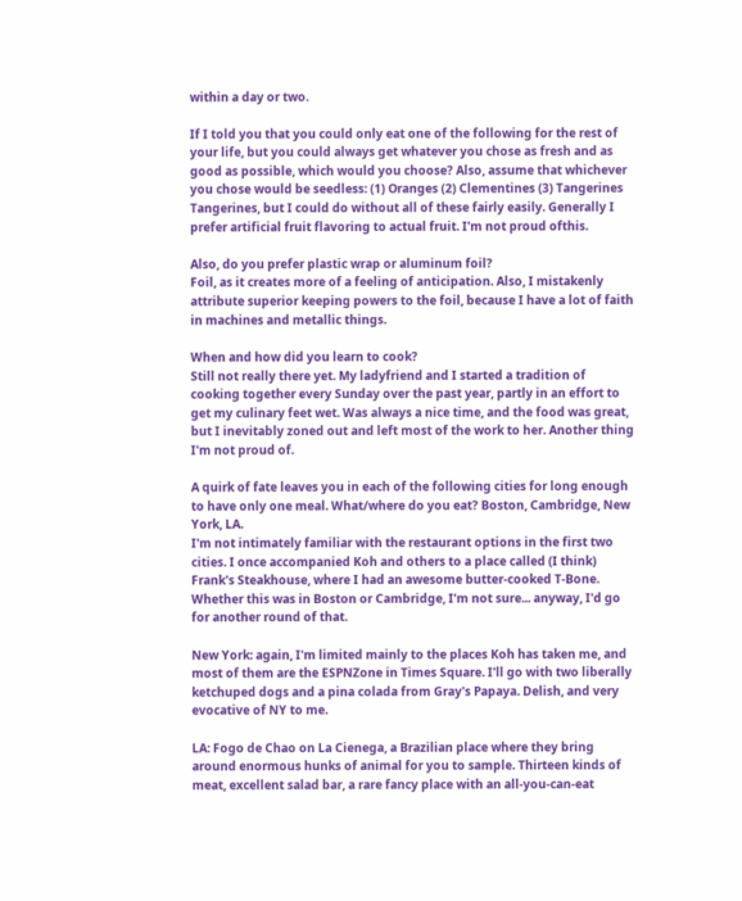within a day or two.

If I told you that you could only eat one of the following for the rest of your life, but you could always get whatever you chose as fresh and as good as possible, which would you choose? Also, assume that whichever you chose would be seedless: (1) Oranges (2) Clementines (3) Tangerines
Tangerines, but I could do without all of these fairly easily. Generally I prefer artificial fruit flavoring to actual fruit. I'm not proud ofthis.

Also, do you prefer plastic wrap or aluminum foil?
Foil, as it creates more of a feeling of anticipation. Also, I mistakenly attribute superior keeping powers to the foil, because I have a lot of faith in machines and metallic things.

When and how did you learn to cook?
Still not really there yet. My ladyfriend and I started a tradition of cooking together every Sunday over the past year, partly in an effort to get my culinary feet wet. Was always a nice time, and the food was great, but I inevitably zoned out and left most of the work to her. Another thing I'm not proud of.

A quirk of fate leaves you in each of the following cities for long enough to have only one meal. What/where do you eat? Boston, Cambridge, New York, LA.
I'm not intimately familiar with the restaurant options in the first two cities. I once accompanied Koh and others to a place called (I think) Frank's Steakhouse, where I had an awesome butter-cooked T-Bone. Whether this was in Boston or Cambridge, I'm not sure... anyway, I'd go for another round of that.

New York: again, I'm limited mainly to the places Koh has taken me, and most of them are the ESPNZone in Times Square. I'll go with two liberally ketchuped dogs and a pina colada from Gray's Papaya. Delish, and very evocative of NY to me.

LA: Fogo de Chao on La Cienega, a Brazilian place where they bring around enormous hunks of animal for you to sample. Thirteen kinds of meat, excellent salad bar, a rare fancy place with an all-you-can-eat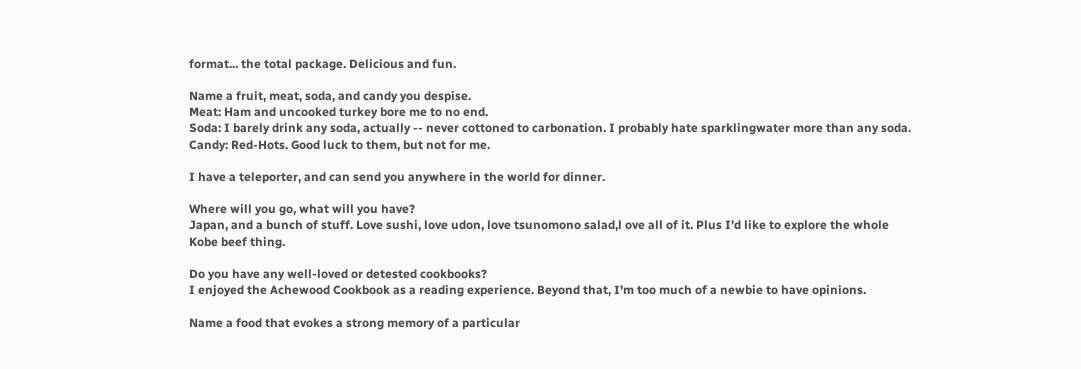format... the total package. Delicious and fun.

Name a fruit, meat, soda, and candy you despise.
Meat: Ham and uncooked turkey bore me to no end.
Soda: I barely drink any soda, actually -- never cottoned to carbonation. I probably hate sparklingwater more than any soda.
Candy: Red-Hots. Good luck to them, but not for me.

I have a teleporter, and can send you anywhere in the world for dinner.

Where will you go, what will you have?
Japan, and a bunch of stuff. Love sushi, love udon, love tsunomono salad,l ove all of it. Plus I'd like to explore the whole Kobe beef thing.

Do you have any well-loved or detested cookbooks?
I enjoyed the Achewood Cookbook as a reading experience. Beyond that, I'm too much of a newbie to have opinions.

Name a food that evokes a strong memory of a particular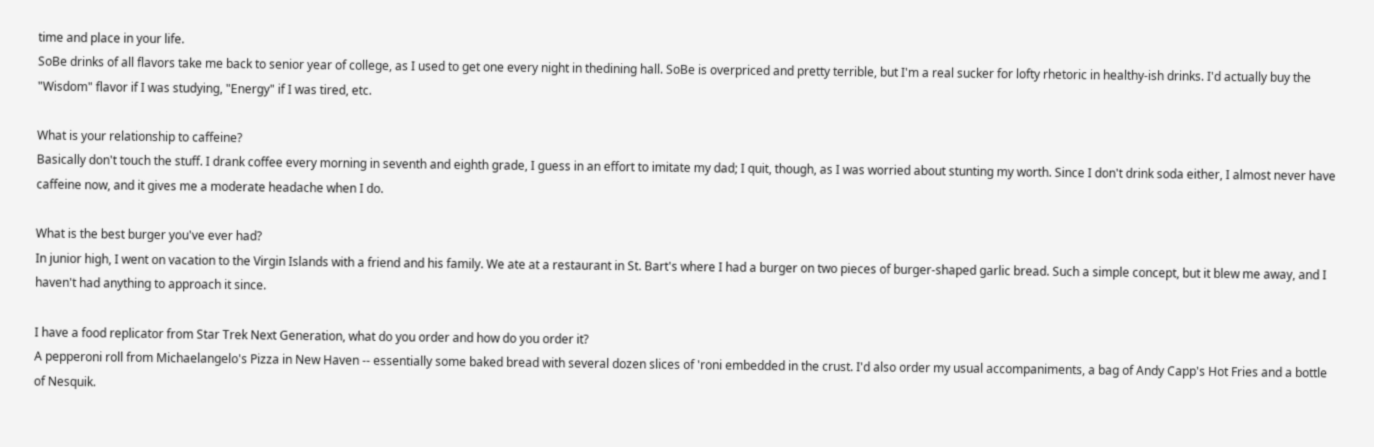time and place in your life.
SoBe drinks of all flavors take me back to senior year of college, as I used to get one every night in thedining hall. SoBe is overpriced and pretty terrible, but I'm a real sucker for lofty rhetoric in healthy-ish drinks. I'd actually buy the "Wisdom" flavor if I was studying, "Energy" if I was tired, etc.

What is your relationship to caffeine?
Basically don't touch the stuff. I drank coffee every morning in seventh and eighth grade, I guess in an effort to imitate my dad; I quit, though, as I was worried about stunting my worth. Since I don't drink soda either, I almost never have caffeine now, and it gives me a moderate headache when I do.

What is the best burger you've ever had?
In junior high, I went on vacation to the Virgin Islands with a friend and his family. We ate at a restaurant in St. Bart's where I had a burger on two pieces of burger-shaped garlic bread. Such a simple concept, but it blew me away, and I haven't had anything to approach it since.

I have a food replicator from Star Trek Next Generation, what do you order and how do you order it?
A pepperoni roll from Michaelangelo's Pizza in New Haven -- essentially some baked bread with several dozen slices of 'roni embedded in the crust. I'd also order my usual accompaniments, a bag of Andy Capp's Hot Fries and a bottle of Nesquik.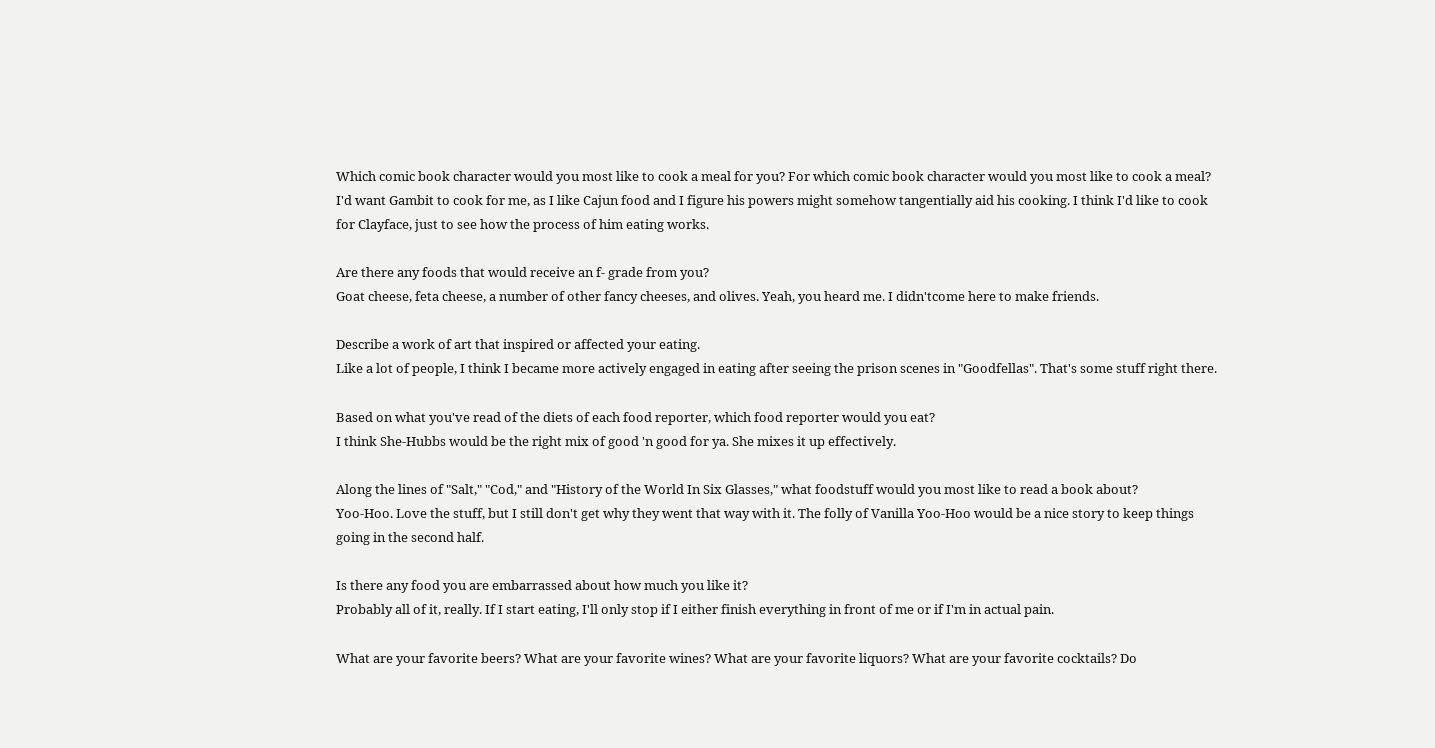Which comic book character would you most like to cook a meal for you? For which comic book character would you most like to cook a meal?
I'd want Gambit to cook for me, as I like Cajun food and I figure his powers might somehow tangentially aid his cooking. I think I'd like to cook for Clayface, just to see how the process of him eating works.

Are there any foods that would receive an f- grade from you?
Goat cheese, feta cheese, a number of other fancy cheeses, and olives. Yeah, you heard me. I didn'tcome here to make friends.

Describe a work of art that inspired or affected your eating.
Like a lot of people, I think I became more actively engaged in eating after seeing the prison scenes in "Goodfellas". That's some stuff right there.

Based on what you've read of the diets of each food reporter, which food reporter would you eat?
I think She-Hubbs would be the right mix of good 'n good for ya. She mixes it up effectively.

Along the lines of "Salt," "Cod," and "History of the World In Six Glasses," what foodstuff would you most like to read a book about?
Yoo-Hoo. Love the stuff, but I still don't get why they went that way with it. The folly of Vanilla Yoo-Hoo would be a nice story to keep things going in the second half.

Is there any food you are embarrassed about how much you like it?
Probably all of it, really. If I start eating, I'll only stop if I either finish everything in front of me or if I'm in actual pain.

What are your favorite beers? What are your favorite wines? What are your favorite liquors? What are your favorite cocktails? Do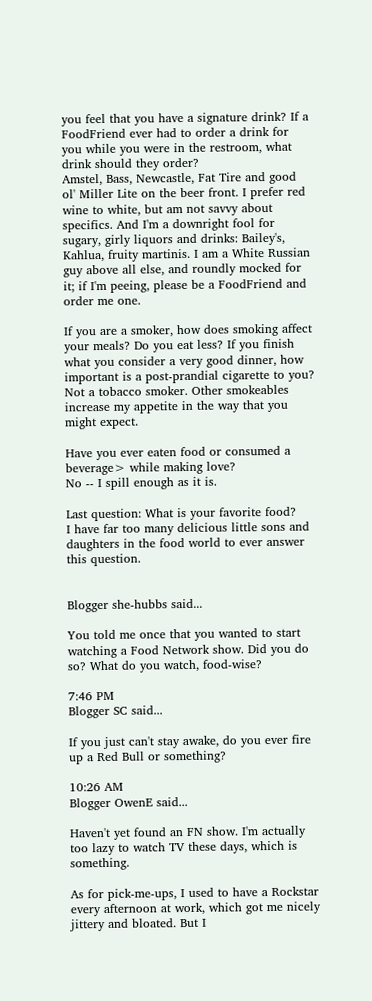you feel that you have a signature drink? If a FoodFriend ever had to order a drink for you while you were in the restroom, what drink should they order?
Amstel, Bass, Newcastle, Fat Tire and good ol' Miller Lite on the beer front. I prefer red wine to white, but am not savvy about specifics. And I'm a downright fool for sugary, girly liquors and drinks: Bailey's, Kahlua, fruity martinis. I am a White Russian guy above all else, and roundly mocked for it; if I'm peeing, please be a FoodFriend and order me one.

If you are a smoker, how does smoking affect your meals? Do you eat less? If you finish what you consider a very good dinner, how important is a post-prandial cigarette to you?
Not a tobacco smoker. Other smokeables increase my appetite in the way that you might expect.

Have you ever eaten food or consumed a beverage> while making love?
No -- I spill enough as it is.

Last question: What is your favorite food?
I have far too many delicious little sons and daughters in the food world to ever answer this question.


Blogger she-hubbs said...

You told me once that you wanted to start watching a Food Network show. Did you do so? What do you watch, food-wise?

7:46 PM
Blogger SC said...

If you just can't stay awake, do you ever fire up a Red Bull or something?

10:26 AM
Blogger OwenE said...

Haven't yet found an FN show. I'm actually too lazy to watch TV these days, which is something.

As for pick-me-ups, I used to have a Rockstar every afternoon at work, which got me nicely jittery and bloated. But I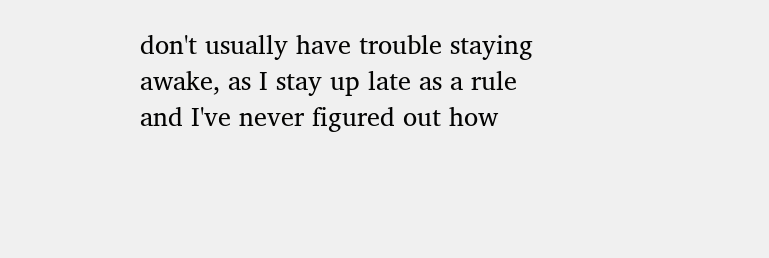don't usually have trouble staying awake, as I stay up late as a rule and I've never figured out how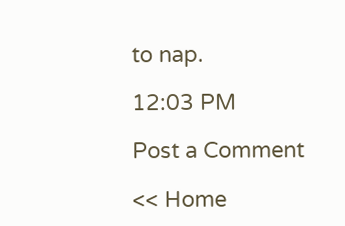to nap.

12:03 PM

Post a Comment

<< Home